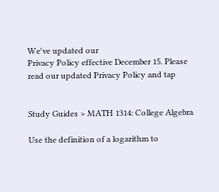We've updated our
Privacy Policy effective December 15. Please read our updated Privacy Policy and tap


Study Guides > MATH 1314: College Algebra

Use the definition of a logarithm to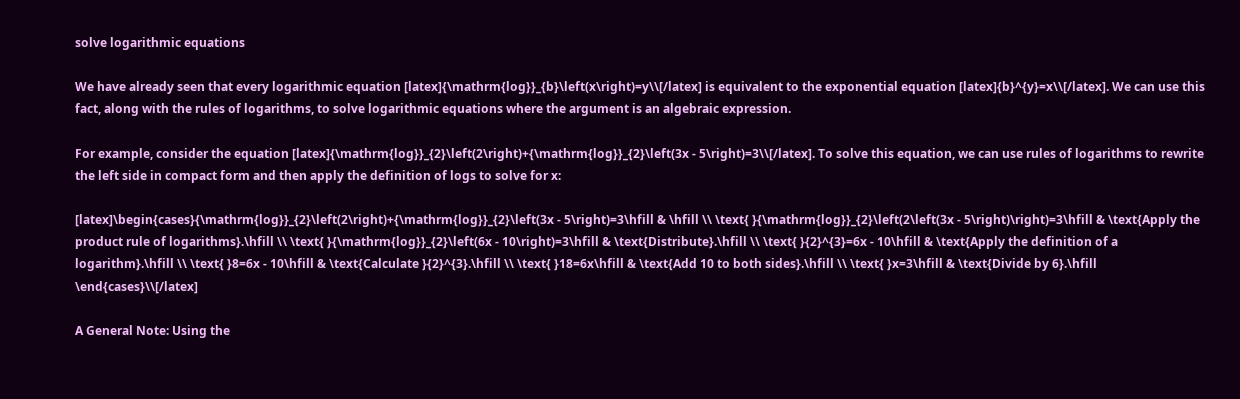solve logarithmic equations

We have already seen that every logarithmic equation [latex]{\mathrm{log}}_{b}\left(x\right)=y\\[/latex] is equivalent to the exponential equation [latex]{b}^{y}=x\\[/latex]. We can use this fact, along with the rules of logarithms, to solve logarithmic equations where the argument is an algebraic expression.

For example, consider the equation [latex]{\mathrm{log}}_{2}\left(2\right)+{\mathrm{log}}_{2}\left(3x - 5\right)=3\\[/latex]. To solve this equation, we can use rules of logarithms to rewrite the left side in compact form and then apply the definition of logs to solve for x:

[latex]\begin{cases}{\mathrm{log}}_{2}\left(2\right)+{\mathrm{log}}_{2}\left(3x - 5\right)=3\hfill & \hfill \\ \text{ }{\mathrm{log}}_{2}\left(2\left(3x - 5\right)\right)=3\hfill & \text{Apply the product rule of logarithms}.\hfill \\ \text{ }{\mathrm{log}}_{2}\left(6x - 10\right)=3\hfill & \text{Distribute}.\hfill \\ \text{ }{2}^{3}=6x - 10\hfill & \text{Apply the definition of a logarithm}.\hfill \\ \text{ }8=6x - 10\hfill & \text{Calculate }{2}^{3}.\hfill \\ \text{ }18=6x\hfill & \text{Add 10 to both sides}.\hfill \\ \text{ }x=3\hfill & \text{Divide by 6}.\hfill \end{cases}\\[/latex]

A General Note: Using the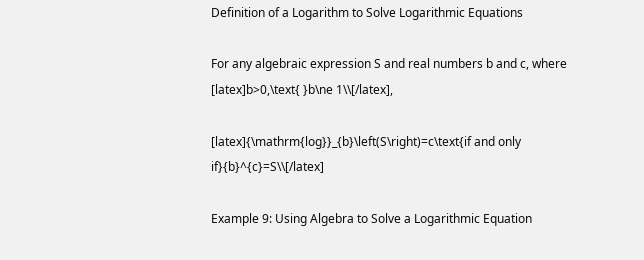Definition of a Logarithm to Solve Logarithmic Equations

For any algebraic expression S and real numbers b and c, where [latex]b>0,\text{ }b\ne 1\\[/latex],

[latex]{\mathrm{log}}_{b}\left(S\right)=c\text{if and only if}{b}^{c}=S\\[/latex]

Example 9: Using Algebra to Solve a Logarithmic Equation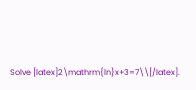Solve [latex]2\mathrm{ln}x+3=7\\[/latex].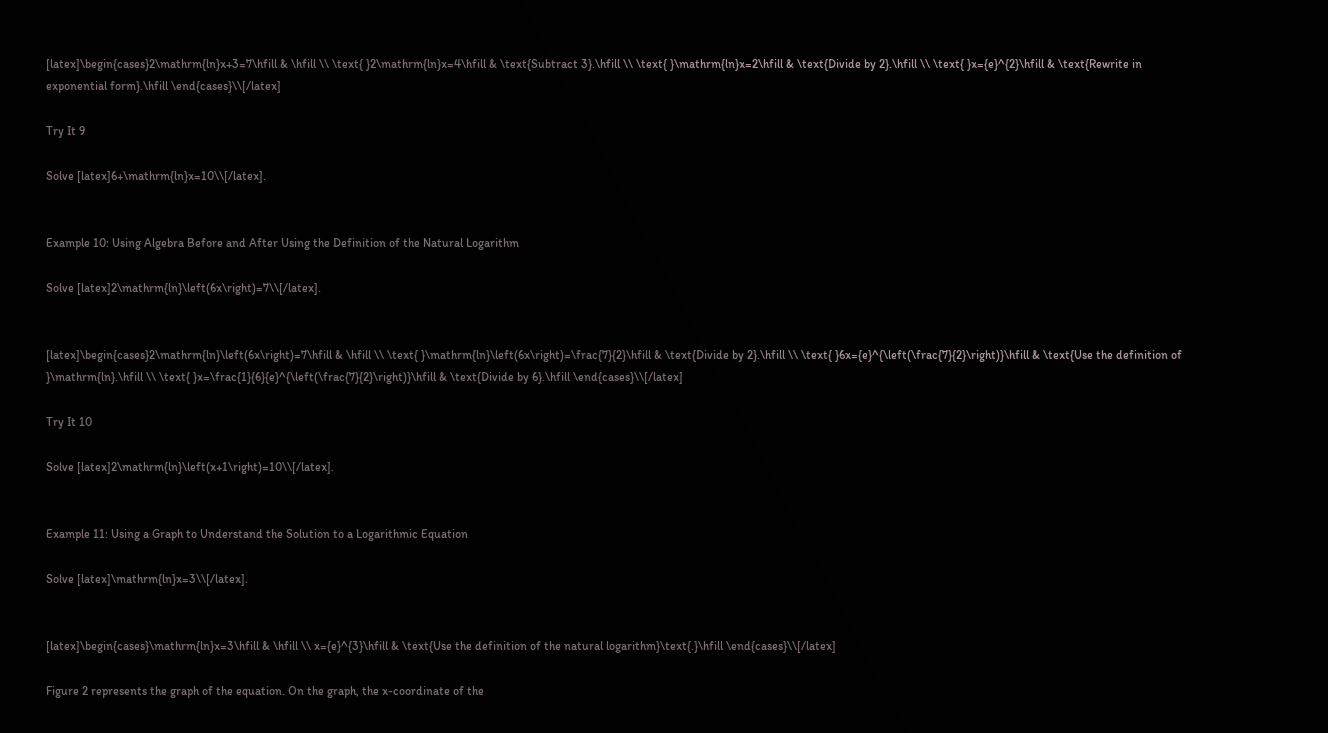[latex]\begin{cases}2\mathrm{ln}x+3=7\hfill & \hfill \\ \text{ }2\mathrm{ln}x=4\hfill & \text{Subtract 3}.\hfill \\ \text{ }\mathrm{ln}x=2\hfill & \text{Divide by 2}.\hfill \\ \text{ }x={e}^{2}\hfill & \text{Rewrite in exponential form}.\hfill \end{cases}\\[/latex]

Try It 9

Solve [latex]6+\mathrm{ln}x=10\\[/latex].


Example 10: Using Algebra Before and After Using the Definition of the Natural Logarithm

Solve [latex]2\mathrm{ln}\left(6x\right)=7\\[/latex].


[latex]\begin{cases}2\mathrm{ln}\left(6x\right)=7\hfill & \hfill \\ \text{ }\mathrm{ln}\left(6x\right)=\frac{7}{2}\hfill & \text{Divide by 2}.\hfill \\ \text{ }6x={e}^{\left(\frac{7}{2}\right)}\hfill & \text{Use the definition of }\mathrm{ln}.\hfill \\ \text{ }x=\frac{1}{6}{e}^{\left(\frac{7}{2}\right)}\hfill & \text{Divide by 6}.\hfill \end{cases}\\[/latex]

Try It 10

Solve [latex]2\mathrm{ln}\left(x+1\right)=10\\[/latex].


Example 11: Using a Graph to Understand the Solution to a Logarithmic Equation

Solve [latex]\mathrm{ln}x=3\\[/latex].


[latex]\begin{cases}\mathrm{ln}x=3\hfill & \hfill \\ x={e}^{3}\hfill & \text{Use the definition of the natural logarithm}\text{.}\hfill \end{cases}\\[/latex]

Figure 2 represents the graph of the equation. On the graph, the x-coordinate of the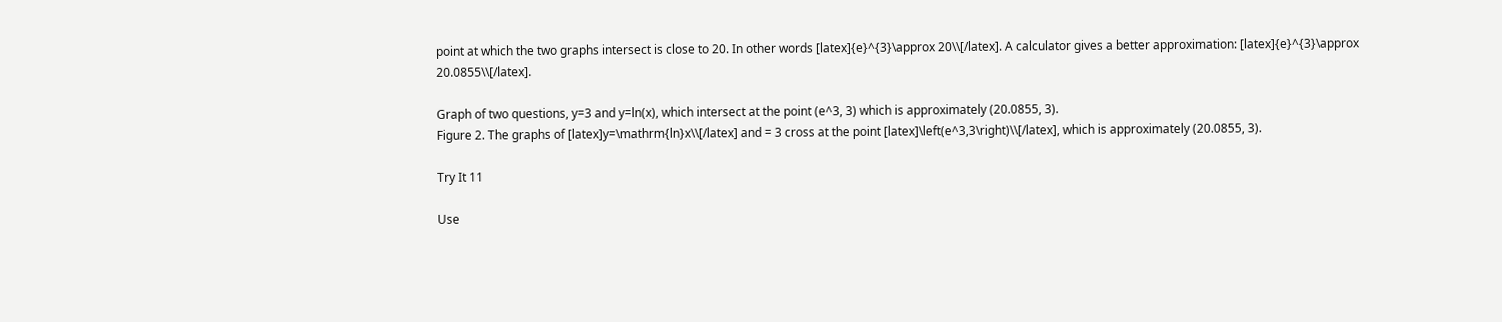point at which the two graphs intersect is close to 20. In other words [latex]{e}^{3}\approx 20\\[/latex]. A calculator gives a better approximation: [latex]{e}^{3}\approx 20.0855\\[/latex].

Graph of two questions, y=3 and y=ln(x), which intersect at the point (e^3, 3) which is approximately (20.0855, 3).
Figure 2. The graphs of [latex]y=\mathrm{ln}x\\[/latex] and = 3 cross at the point [latex]\left(e^3,3\right)\\[/latex], which is approximately (20.0855, 3).

Try It 11

Use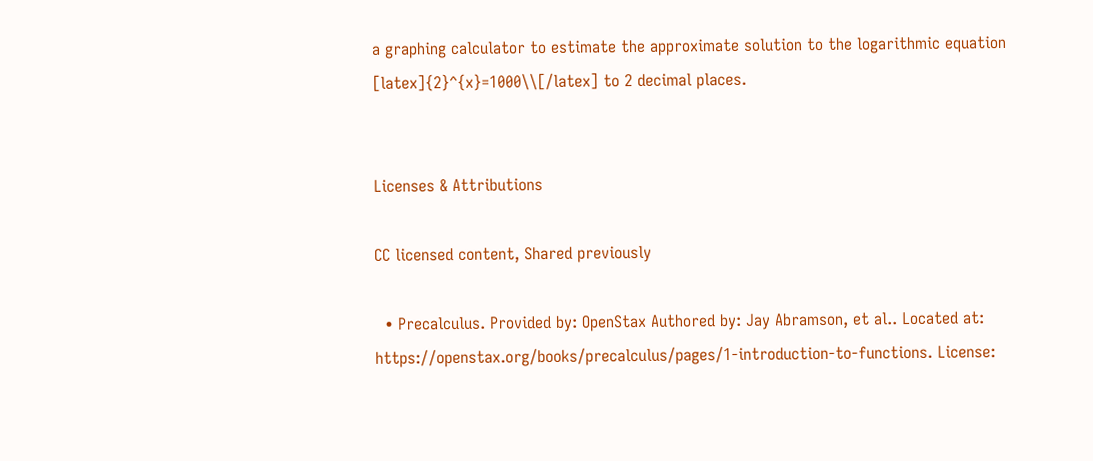a graphing calculator to estimate the approximate solution to the logarithmic equation [latex]{2}^{x}=1000\\[/latex] to 2 decimal places.


Licenses & Attributions

CC licensed content, Shared previously

  • Precalculus. Provided by: OpenStax Authored by: Jay Abramson, et al.. Located at: https://openstax.org/books/precalculus/pages/1-introduction-to-functions. License: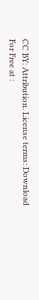CC BY: Attribution. License terms: Download For Free at :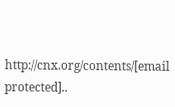http://cnx.org/contents/[email protected]..